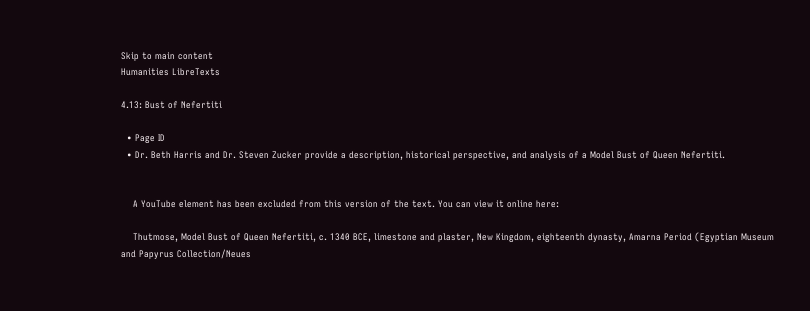Skip to main content
Humanities LibreTexts

4.13: Bust of Nefertiti

  • Page ID
  • Dr. Beth Harris and Dr. Steven Zucker provide a description, historical perspective, and analysis of a Model Bust of Queen Nefertiti.


    A YouTube element has been excluded from this version of the text. You can view it online here:

    Thutmose, Model Bust of Queen Nefertiti, c. 1340 BCE, limestone and plaster, New Kingdom, eighteenth dynasty, Amarna Period (Egyptian Museum and Papyrus Collection/Neues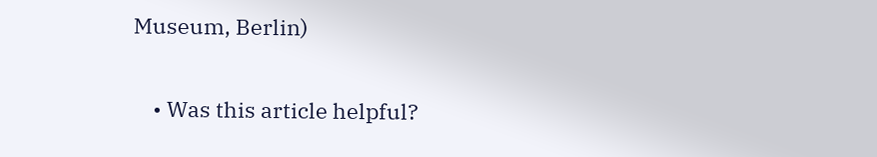Museum, Berlin)

    • Was this article helpful?